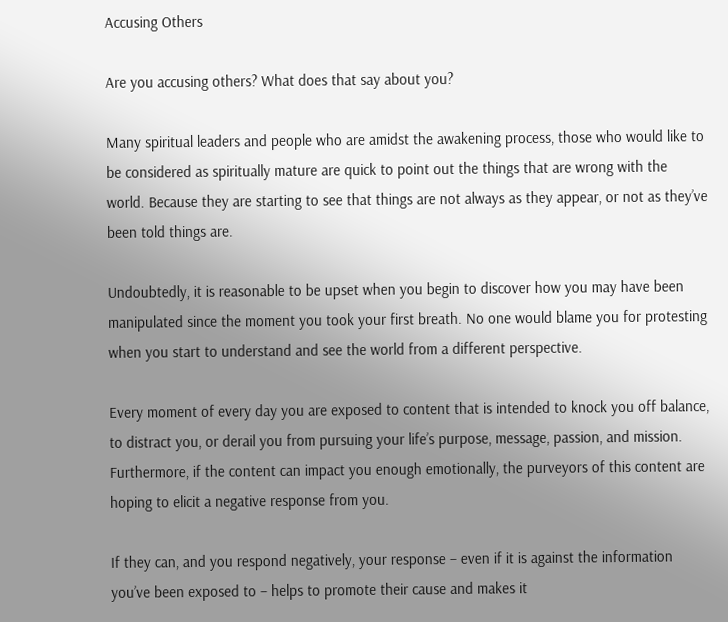Accusing Others

Are you accusing others? What does that say about you?

Many spiritual leaders and people who are amidst the awakening process, those who would like to be considered as spiritually mature are quick to point out the things that are wrong with the world. Because they are starting to see that things are not always as they appear, or not as they’ve been told things are.

Undoubtedly, it is reasonable to be upset when you begin to discover how you may have been manipulated since the moment you took your first breath. No one would blame you for protesting when you start to understand and see the world from a different perspective.

Every moment of every day you are exposed to content that is intended to knock you off balance, to distract you, or derail you from pursuing your life’s purpose, message, passion, and mission. Furthermore, if the content can impact you enough emotionally, the purveyors of this content are hoping to elicit a negative response from you.

If they can, and you respond negatively, your response – even if it is against the information you’ve been exposed to – helps to promote their cause and makes it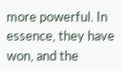more powerful. In essence, they have won, and the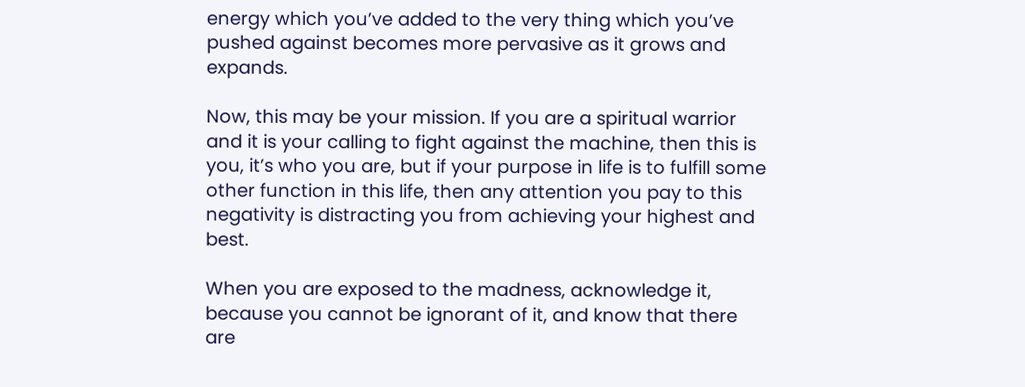energy which you’ve added to the very thing which you’ve pushed against becomes more pervasive as it grows and expands.

Now, this may be your mission. If you are a spiritual warrior and it is your calling to fight against the machine, then this is you, it’s who you are, but if your purpose in life is to fulfill some other function in this life, then any attention you pay to this negativity is distracting you from achieving your highest and best.

When you are exposed to the madness, acknowledge it, because you cannot be ignorant of it, and know that there are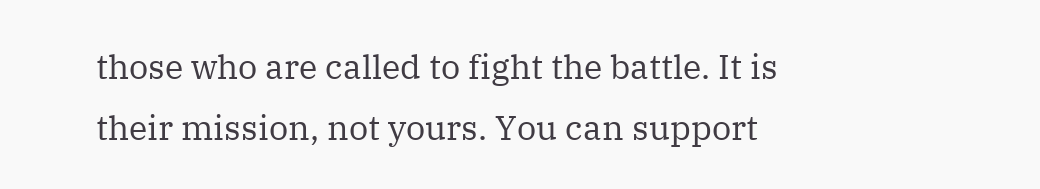those who are called to fight the battle. It is their mission, not yours. You can support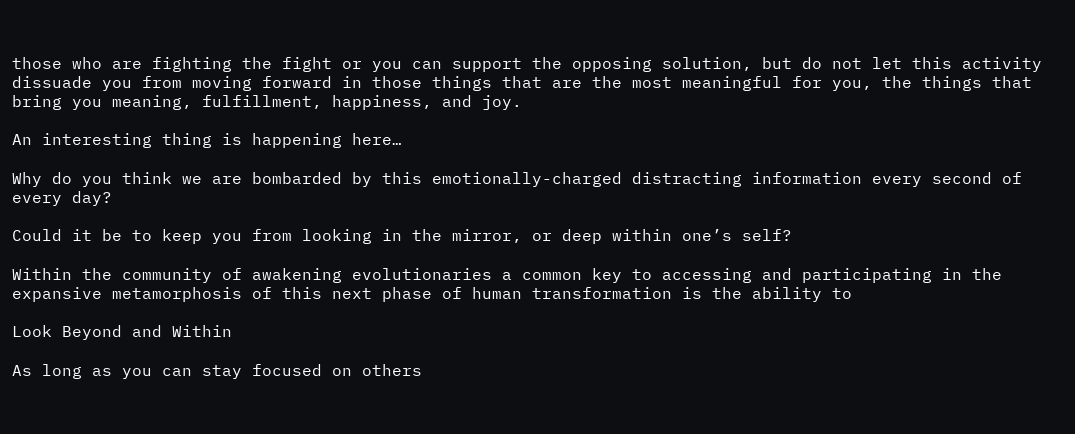those who are fighting the fight or you can support the opposing solution, but do not let this activity dissuade you from moving forward in those things that are the most meaningful for you, the things that bring you meaning, fulfillment, happiness, and joy.

An interesting thing is happening here…

Why do you think we are bombarded by this emotionally-charged distracting information every second of every day?

Could it be to keep you from looking in the mirror, or deep within one’s self?

Within the community of awakening evolutionaries a common key to accessing and participating in the expansive metamorphosis of this next phase of human transformation is the ability to

Look Beyond and Within

As long as you can stay focused on others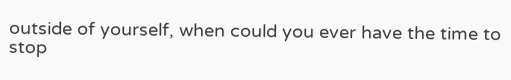outside of yourself, when could you ever have the time to stop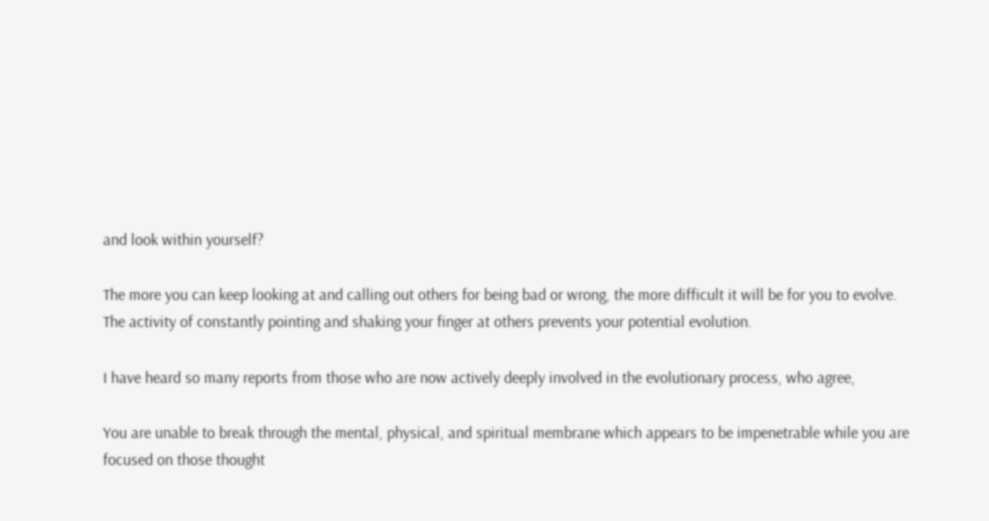and look within yourself?

The more you can keep looking at and calling out others for being bad or wrong, the more difficult it will be for you to evolve. The activity of constantly pointing and shaking your finger at others prevents your potential evolution.

I have heard so many reports from those who are now actively deeply involved in the evolutionary process, who agree,

You are unable to break through the mental, physical, and spiritual membrane which appears to be impenetrable while you are focused on those thought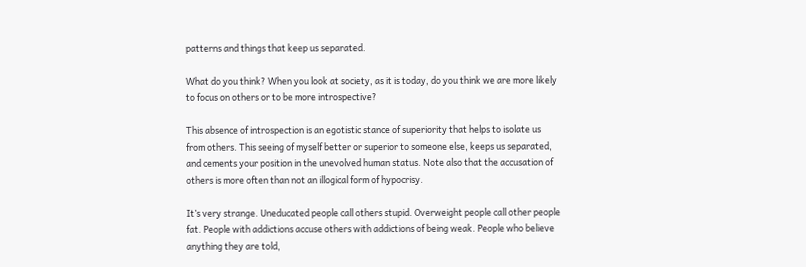patterns and things that keep us separated.

What do you think? When you look at society, as it is today, do you think we are more likely to focus on others or to be more introspective?

This absence of introspection is an egotistic stance of superiority that helps to isolate us from others. This seeing of myself better or superior to someone else, keeps us separated, and cements your position in the unevolved human status. Note also that the accusation of others is more often than not an illogical form of hypocrisy.

It’s very strange. Uneducated people call others stupid. Overweight people call other people fat. People with addictions accuse others with addictions of being weak. People who believe anything they are told,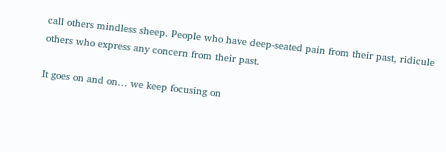call others mindless sheep. People who have deep-seated pain from their past, ridicule others who express any concern from their past.

It goes on and on… we keep focusing on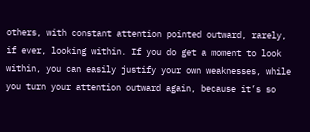others, with constant attention pointed outward, rarely, if ever, looking within. If you do get a moment to look within, you can easily justify your own weaknesses, while you turn your attention outward again, because it’s so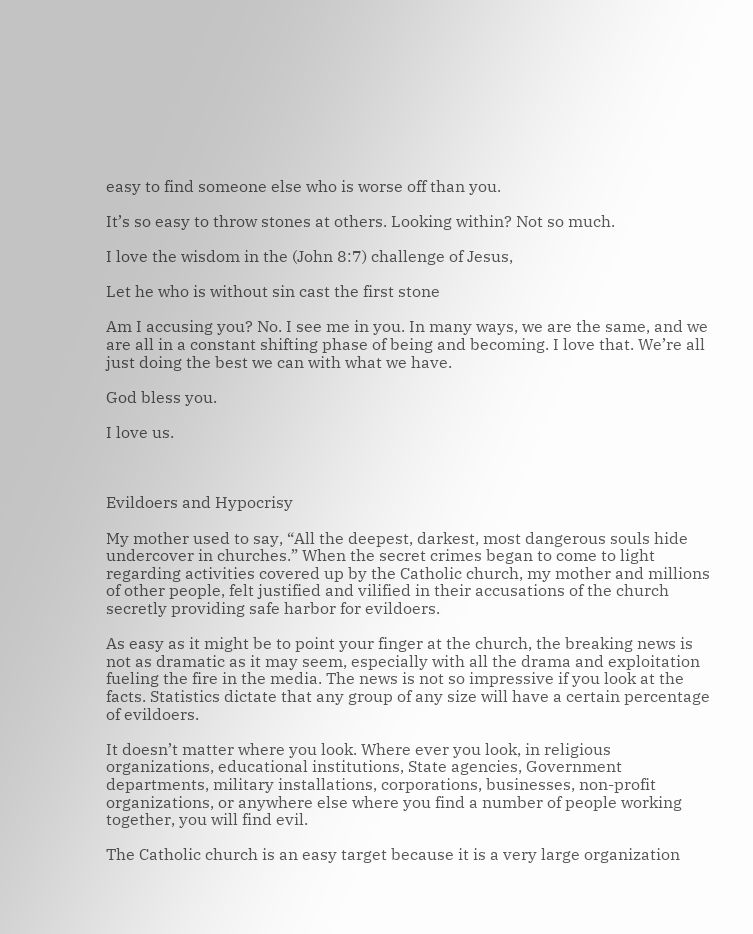easy to find someone else who is worse off than you.

It’s so easy to throw stones at others. Looking within? Not so much.

I love the wisdom in the (John 8:7) challenge of Jesus,

Let he who is without sin cast the first stone

Am I accusing you? No. I see me in you. In many ways, we are the same, and we are all in a constant shifting phase of being and becoming. I love that. We’re all just doing the best we can with what we have.

God bless you.

I love us.



Evildoers and Hypocrisy

My mother used to say, “All the deepest, darkest, most dangerous souls hide undercover in churches.” When the secret crimes began to come to light regarding activities covered up by the Catholic church, my mother and millions of other people, felt justified and vilified in their accusations of the church secretly providing safe harbor for evildoers.

As easy as it might be to point your finger at the church, the breaking news is not as dramatic as it may seem, especially with all the drama and exploitation fueling the fire in the media. The news is not so impressive if you look at the facts. Statistics dictate that any group of any size will have a certain percentage of evildoers.

It doesn’t matter where you look. Where ever you look, in religious organizations, educational institutions, State agencies, Government departments, military installations, corporations, businesses, non-profit organizations, or anywhere else where you find a number of people working together, you will find evil.

The Catholic church is an easy target because it is a very large organization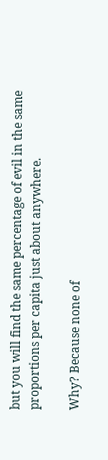but you will find the same percentage of evil in the same proportions per capita just about anywhere.

Why? Because none of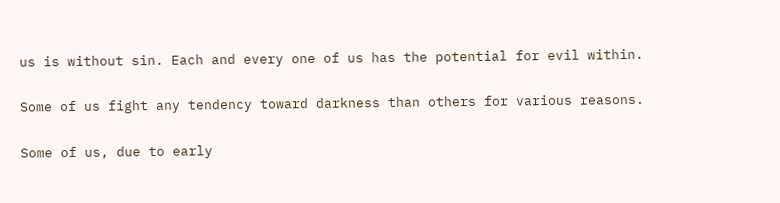us is without sin. Each and every one of us has the potential for evil within.

Some of us fight any tendency toward darkness than others for various reasons.

Some of us, due to early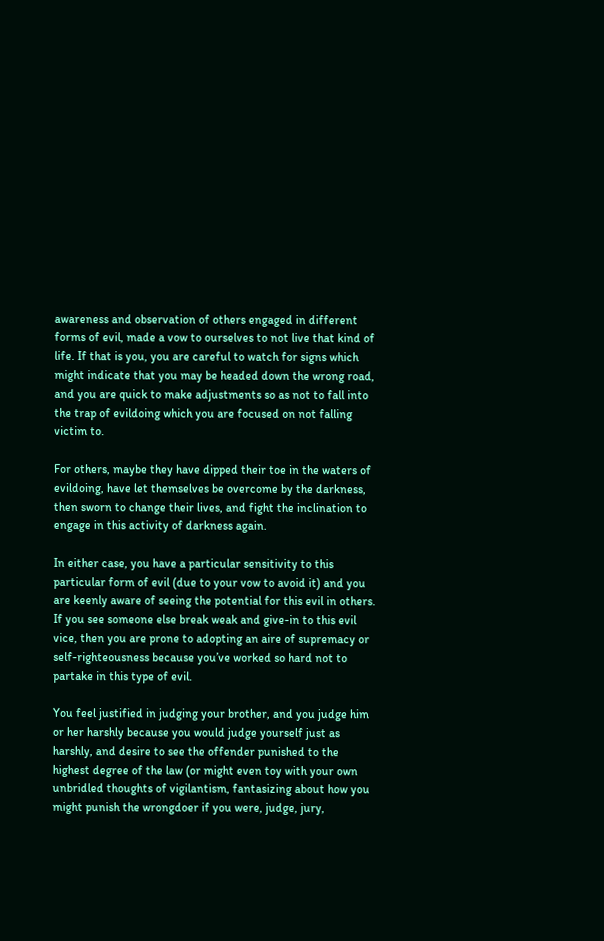awareness and observation of others engaged in different forms of evil, made a vow to ourselves to not live that kind of life. If that is you, you are careful to watch for signs which might indicate that you may be headed down the wrong road, and you are quick to make adjustments so as not to fall into the trap of evildoing which you are focused on not falling victim to.

For others, maybe they have dipped their toe in the waters of evildoing, have let themselves be overcome by the darkness, then sworn to change their lives, and fight the inclination to engage in this activity of darkness again.

In either case, you have a particular sensitivity to this particular form of evil (due to your vow to avoid it) and you are keenly aware of seeing the potential for this evil in others. If you see someone else break weak and give-in to this evil vice, then you are prone to adopting an aire of supremacy or self-righteousness because you’ve worked so hard not to partake in this type of evil.

You feel justified in judging your brother, and you judge him or her harshly because you would judge yourself just as harshly, and desire to see the offender punished to the highest degree of the law (or might even toy with your own unbridled thoughts of vigilantism, fantasizing about how you might punish the wrongdoer if you were, judge, jury,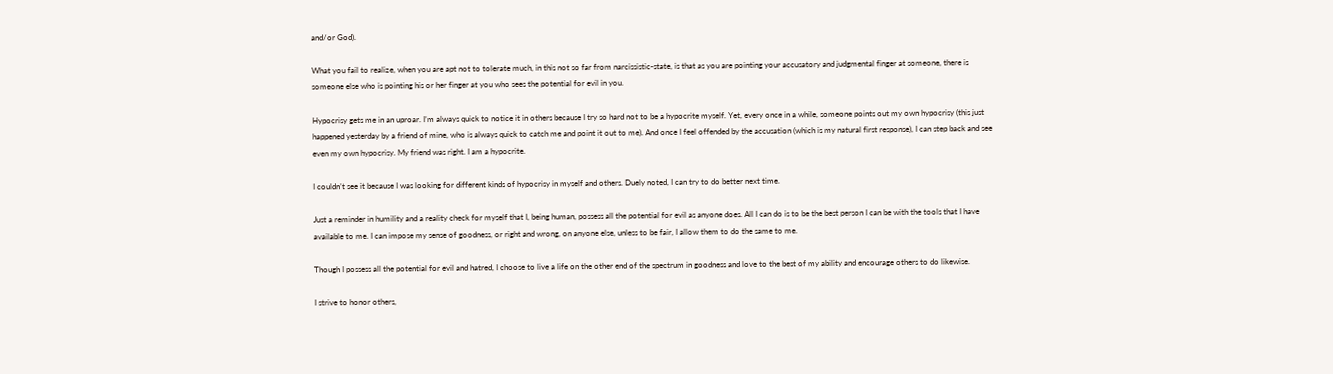and/or God).

What you fail to realize, when you are apt not to tolerate much, in this not so far from narcissistic-state, is that as you are pointing your accusatory and judgmental finger at someone, there is someone else who is pointing his or her finger at you who sees the potential for evil in you.

Hypocrisy gets me in an uproar. I’m always quick to notice it in others because I try so hard not to be a hypocrite myself. Yet, every once in a while, someone points out my own hypocrisy (this just happened yesterday by a friend of mine, who is always quick to catch me and point it out to me). And once I feel offended by the accusation (which is my natural first response), I can step back and see even my own hypocrisy. My friend was right. I am a hypocrite.

I couldn’t see it because I was looking for different kinds of hypocrisy in myself and others. Duely noted, I can try to do better next time.

Just a reminder in humility and a reality check for myself that I, being human, possess all the potential for evil as anyone does. All I can do is to be the best person I can be with the tools that I have available to me. I can impose my sense of goodness, or right and wrong, on anyone else, unless to be fair, I allow them to do the same to me.

Though I possess all the potential for evil and hatred, I choose to live a life on the other end of the spectrum in goodness and love to the best of my ability and encourage others to do likewise.

I strive to honor others,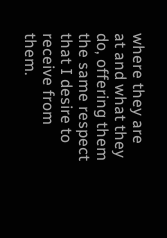where they are at and what they do, offering them the same respect that I desire to receive from them.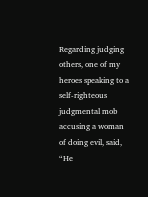Regarding judging others, one of my heroes speaking to a self-righteous judgmental mob accusing a woman of doing evil, said, “He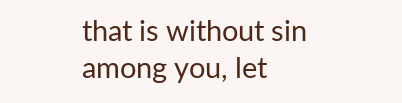that is without sin among you, let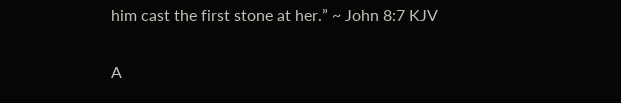him cast the first stone at her.” ~ John 8:7 KJV

A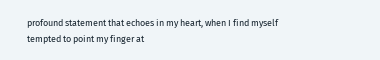profound statement that echoes in my heart, when I find myself tempted to point my finger at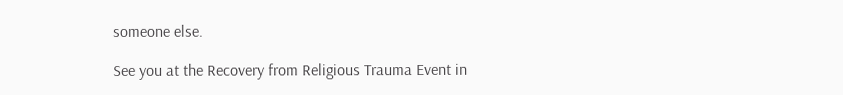someone else.

See you at the Recovery from Religious Trauma Event in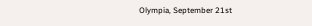Olympia, September 21st